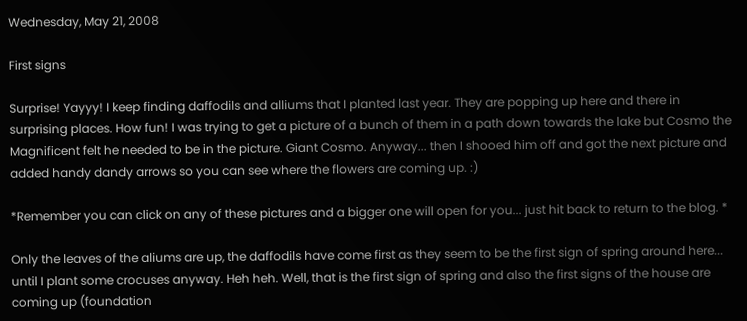Wednesday, May 21, 2008

First signs

Surprise! Yayyy! I keep finding daffodils and alliums that I planted last year. They are popping up here and there in surprising places. How fun! I was trying to get a picture of a bunch of them in a path down towards the lake but Cosmo the Magnificent felt he needed to be in the picture. Giant Cosmo. Anyway... then I shooed him off and got the next picture and added handy dandy arrows so you can see where the flowers are coming up. :)

*Remember you can click on any of these pictures and a bigger one will open for you... just hit back to return to the blog. *

Only the leaves of the aliums are up, the daffodils have come first as they seem to be the first sign of spring around here... until I plant some crocuses anyway. Heh heh. Well, that is the first sign of spring and also the first signs of the house are coming up (foundation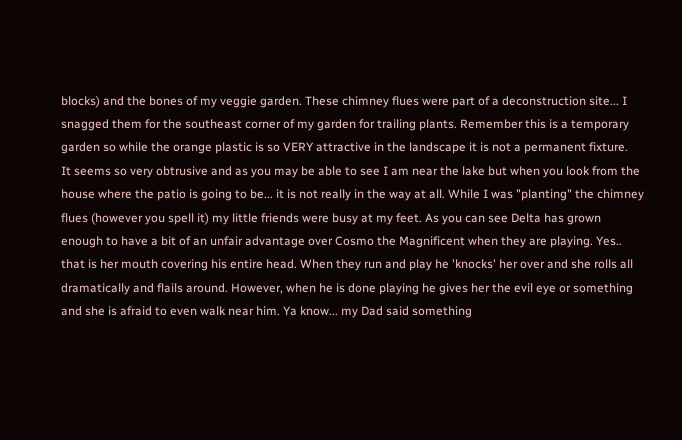blocks) and the bones of my veggie garden. These chimney flues were part of a deconstruction site... I snagged them for the southeast corner of my garden for trailing plants. Remember this is a temporary garden so while the orange plastic is so VERY attractive in the landscape it is not a permanent fixture.
It seems so very obtrusive and as you may be able to see I am near the lake but when you look from the house where the patio is going to be... it is not really in the way at all. While I was "planting" the chimney flues (however you spell it) my little friends were busy at my feet. As you can see Delta has grown enough to have a bit of an unfair advantage over Cosmo the Magnificent when they are playing. Yes.. that is her mouth covering his entire head. When they run and play he 'knocks' her over and she rolls all dramatically and flails around. However, when he is done playing he gives her the evil eye or something and she is afraid to even walk near him. Ya know... my Dad said something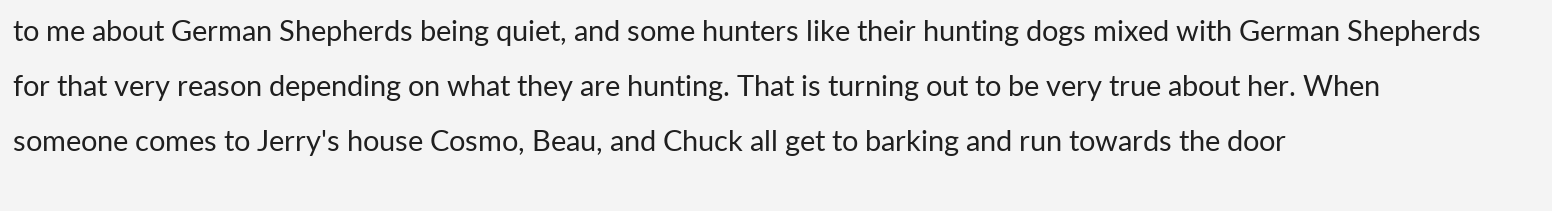to me about German Shepherds being quiet, and some hunters like their hunting dogs mixed with German Shepherds for that very reason depending on what they are hunting. That is turning out to be very true about her. When someone comes to Jerry's house Cosmo, Beau, and Chuck all get to barking and run towards the door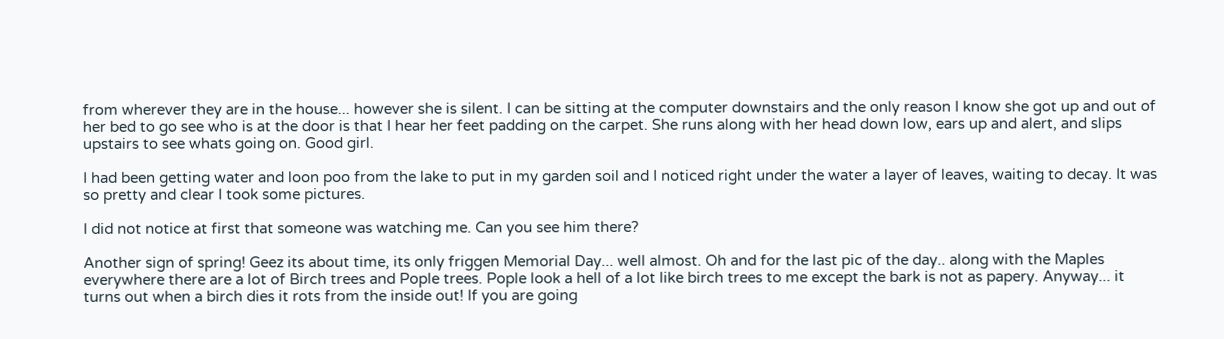from wherever they are in the house... however she is silent. I can be sitting at the computer downstairs and the only reason I know she got up and out of her bed to go see who is at the door is that I hear her feet padding on the carpet. She runs along with her head down low, ears up and alert, and slips upstairs to see whats going on. Good girl.

I had been getting water and loon poo from the lake to put in my garden soil and I noticed right under the water a layer of leaves, waiting to decay. It was so pretty and clear I took some pictures.

I did not notice at first that someone was watching me. Can you see him there?

Another sign of spring! Geez its about time, its only friggen Memorial Day... well almost. Oh and for the last pic of the day.. along with the Maples everywhere there are a lot of Birch trees and Pople trees. Pople look a hell of a lot like birch trees to me except the bark is not as papery. Anyway... it turns out when a birch dies it rots from the inside out! If you are going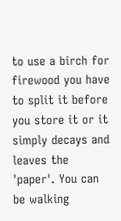to use a birch for firewood you have to split it before you store it or it simply decays and leaves the 'paper'. You can be walking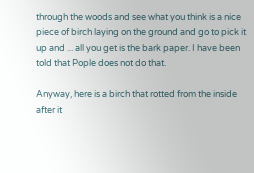through the woods and see what you think is a nice piece of birch laying on the ground and go to pick it up and ... all you get is the bark paper. I have been told that Pople does not do that.

Anyway, here is a birch that rotted from the inside after it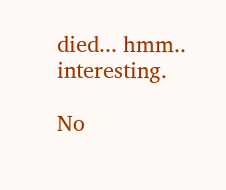died... hmm.. interesting.

No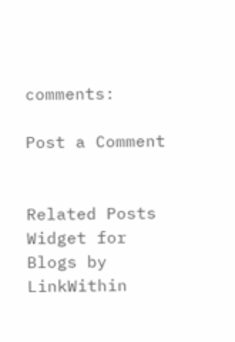comments:

Post a Comment


Related Posts Widget for Blogs by LinkWithin